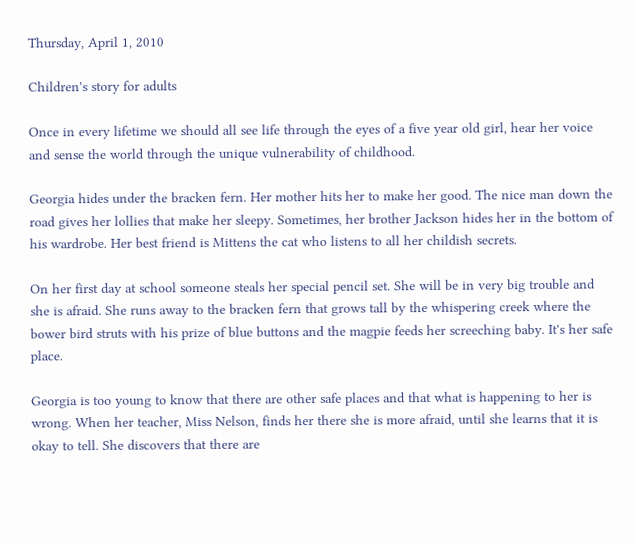Thursday, April 1, 2010

Children's story for adults

Once in every lifetime we should all see life through the eyes of a five year old girl, hear her voice and sense the world through the unique vulnerability of childhood.

Georgia hides under the bracken fern. Her mother hits her to make her good. The nice man down the road gives her lollies that make her sleepy. Sometimes, her brother Jackson hides her in the bottom of his wardrobe. Her best friend is Mittens the cat who listens to all her childish secrets.

On her first day at school someone steals her special pencil set. She will be in very big trouble and she is afraid. She runs away to the bracken fern that grows tall by the whispering creek where the bower bird struts with his prize of blue buttons and the magpie feeds her screeching baby. It's her safe place.

Georgia is too young to know that there are other safe places and that what is happening to her is wrong. When her teacher, Miss Nelson, finds her there she is more afraid, until she learns that it is okay to tell. She discovers that there are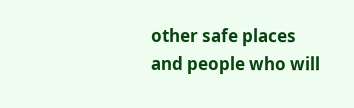other safe places and people who will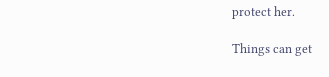protect her.

Things can get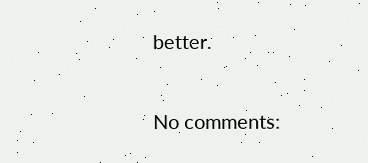better.

No comments: